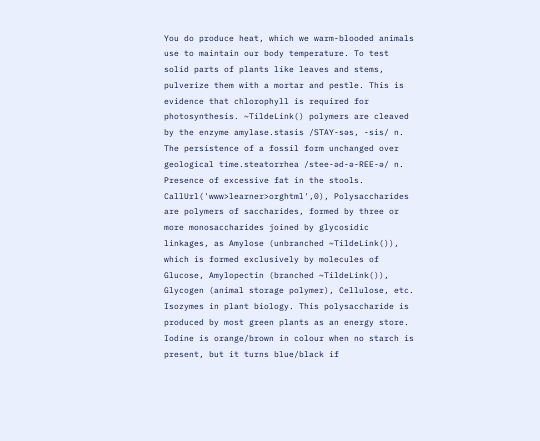You do produce heat, which we warm-blooded animals use to maintain our body temperature. To test solid parts of plants like leaves and stems, pulverize them with a mortar and pestle. This is evidence that chlorophyll is required for photosynthesis. ~TildeLink() polymers are cleaved by the enzyme amylase.stasis /STAY-səs, -sis/ n. The persistence of a fossil form unchanged over geological time.steatorrhea /stee-əd-ə-REE-ə/ n. Presence of excessive fat in the stools. CallUrl('www>learner>orghtml',0), Polysaccharides are polymers of saccharides, formed by three or more monosaccharides joined by glycosidic linkages, as Amylose (unbranched ~TildeLink()), which is formed exclusively by molecules of Glucose, Amylopectin (branched ~TildeLink()), Glycogen (animal storage polymer), Cellulose, etc. Isozymes in plant biology. This polysaccharide is produced by most green plants as an energy store. Iodine is orange/brown in colour when no starch is present, but it turns blue/black if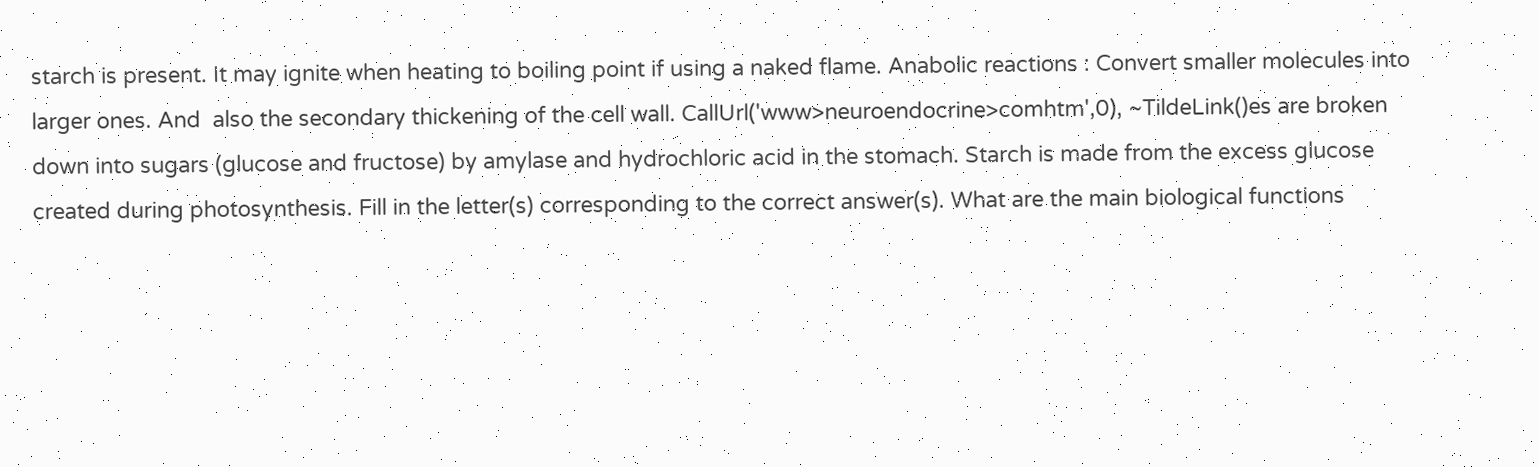starch is present. It may ignite when heating to boiling point if using a naked flame. Anabolic reactions : Convert smaller molecules into larger ones. And  also the secondary thickening of the cell wall. CallUrl('www>neuroendocrine>comhtm',0), ~TildeLink()es are broken down into sugars (glucose and fructose) by amylase and hydrochloric acid in the stomach. Starch is made from the excess glucose created during photosynthesis. Fill in the letter(s) corresponding to the correct answer(s). What are the main biological functions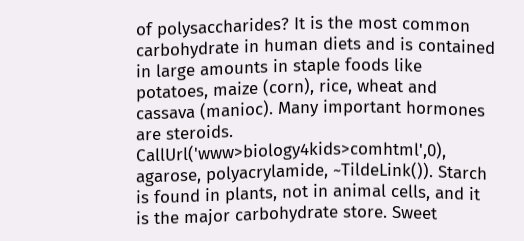of polysaccharides? It is the most common carbohydrate in human diets and is contained in large amounts in staple foods like potatoes, maize (corn), rice, wheat and cassava (manioc). Many important hormones are steroids. CallUrl('www>biology4kids>comhtml',0), agarose, polyacrylamide, ~TildeLink()). Starch is found in plants, not in animal cells, and it is the major carbohydrate store. Sweet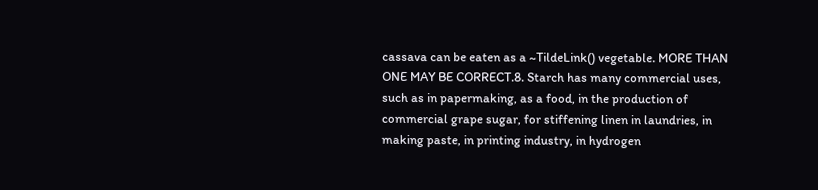cassava can be eaten as a ~TildeLink() vegetable. MORE THAN ONE MAY BE CORRECT.8. Starch has many commercial uses, such as in papermaking, as a food, in the production of commercial grape sugar, for stiffening linen in laundries, in making paste, in printing industry, in hydrogen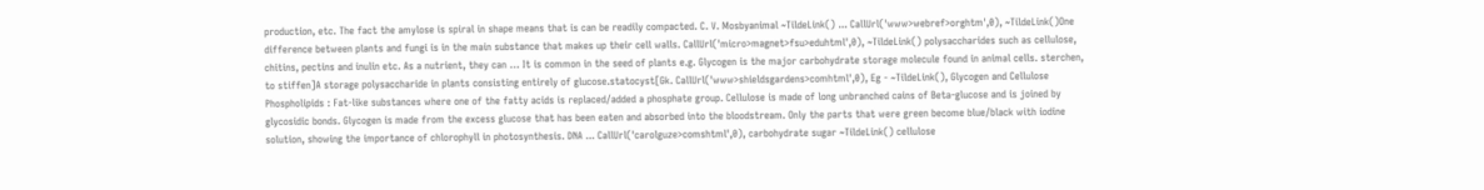production, etc. The fact the amylose is spiral in shape means that is can be readily compacted. C. V. Mosbyanimal ~TildeLink() ... CallUrl('www>webref>orghtm',0), ~TildeLink()One difference between plants and fungi is in the main substance that makes up their cell walls. CallUrl('micro>magnet>fsu>eduhtml',0), ~TildeLink() polysaccharides such as cellulose, chitins, pectins and inulin etc. As a nutrient, they can … It is common in the seed of plants e.g. Glycogen is the major carbohydrate storage molecule found in animal cells. sterchen, to stiffen]A storage polysaccharide in plants consisting entirely of glucose.statocyst[Gk. CallUrl('www>shieldsgardens>comhtml',0), Eg - ~TildeLink(), Glycogen and Cellulose Phospholipids : Fat-like substances where one of the fatty acids is replaced/added a phosphate group. Cellulose is made of long unbranched cains of Beta-glucose and is joined by glycosidic bonds. Glycogen is made from the excess glucose that has been eaten and absorbed into the bloodstream. Only the parts that were green become blue/black with iodine solution, showing the importance of chlorophyll in photosynthesis. DNA ... CallUrl('carolguze>comshtml',0), carbohydrate sugar ~TildeLink() cellulose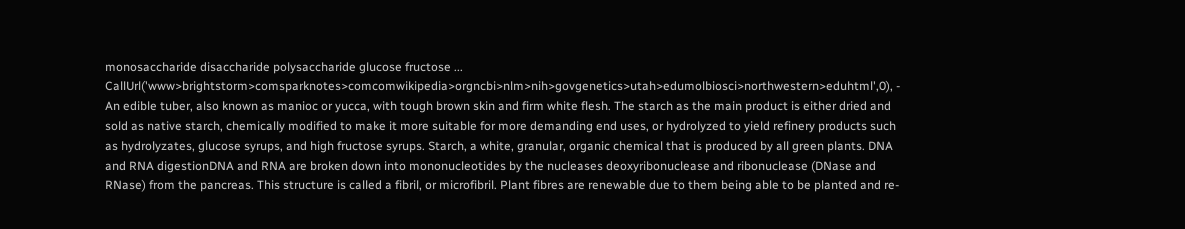monosaccharide disaccharide polysaccharide glucose fructose ... CallUrl('www>brightstorm>comsparknotes>comcomwikipedia>orgncbi>nlm>nih>govgenetics>utah>edumolbiosci>northwestern>eduhtml',0), - An edible tuber, also known as manioc or yucca, with tough brown skin and firm white flesh. The starch as the main product is either dried and sold as native starch, chemically modified to make it more suitable for more demanding end uses, or hydrolyzed to yield refinery products such as hydrolyzates, glucose syrups, and high fructose syrups. Starch, a white, granular, organic chemical that is produced by all green plants. DNA and RNA digestionDNA and RNA are broken down into mononucleotides by the nucleases deoxyribonuclease and ribonuclease (DNase and RNase) from the pancreas. This structure is called a fibril, or microfibril. Plant fibres are renewable due to them being able to be planted and re-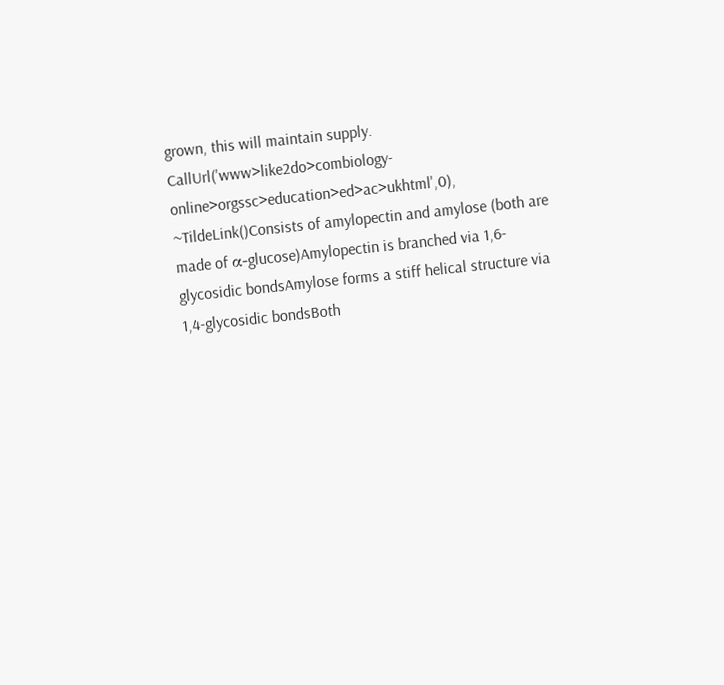grown, this will maintain supply. CallUrl('www>like2do>combiology-online>orgssc>education>ed>ac>ukhtml',0), ~TildeLink()Consists of amylopectin and amylose (both are made of α-glucose)Amylopectin is branched via 1,6-glycosidic bondsAmylose forms a stiff helical structure via 1,4-glycosidic bondsBoth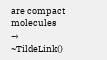are compact molecules → ~TildeLink()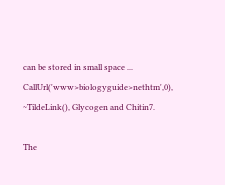can be stored in small space ... CallUrl('www>biologyguide>nethtm',0), ~TildeLink(), Glycogen and Chitin7.

The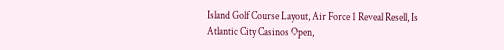Island Golf Course Layout, Air Force 1 Reveal Resell, Is Atlantic City Casinos Open,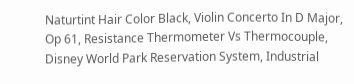Naturtint Hair Color Black, Violin Concerto In D Major, Op 61, Resistance Thermometer Vs Thermocouple, Disney World Park Reservation System, Industrial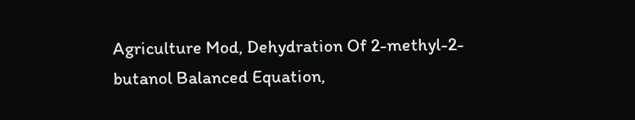Agriculture Mod, Dehydration Of 2-methyl-2-butanol Balanced Equation,